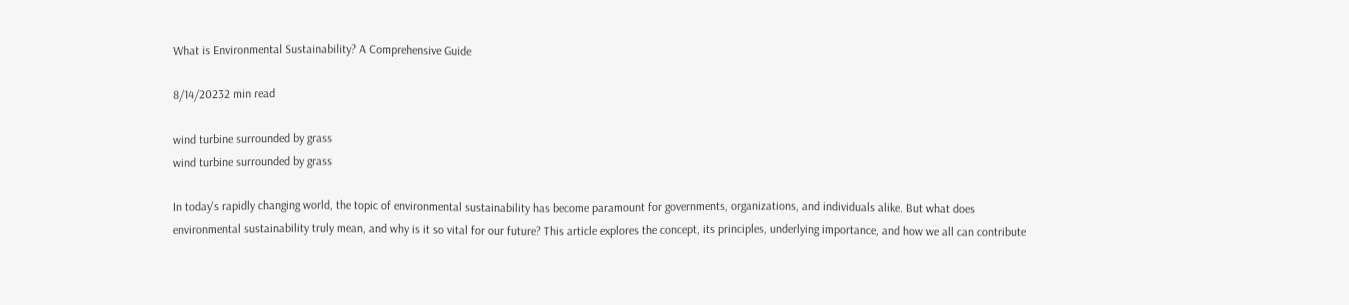What is Environmental Sustainability? A Comprehensive Guide

8/14/20232 min read

wind turbine surrounded by grass
wind turbine surrounded by grass

In today's rapidly changing world, the topic of environmental sustainability has become paramount for governments, organizations, and individuals alike. But what does environmental sustainability truly mean, and why is it so vital for our future? This article explores the concept, its principles, underlying importance, and how we all can contribute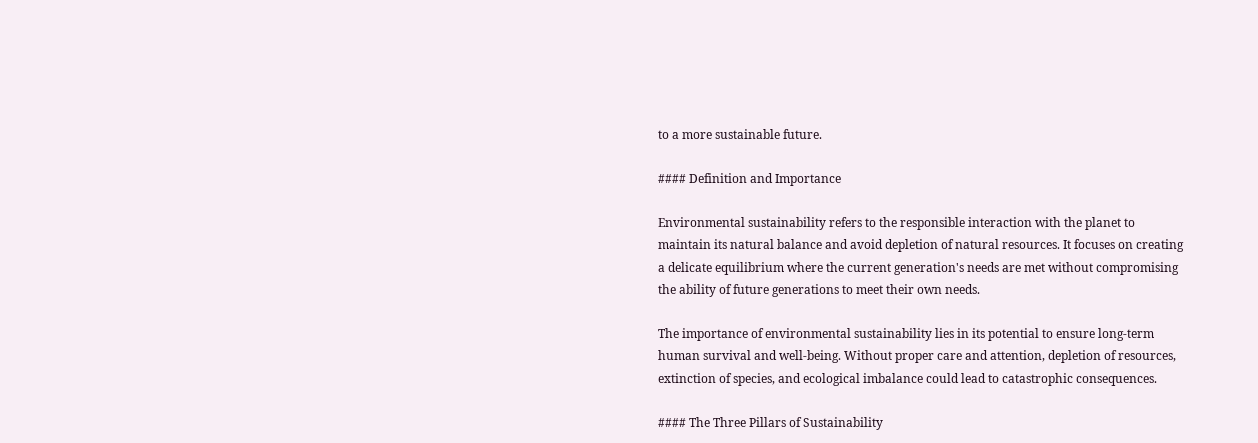to a more sustainable future.

#### Definition and Importance

Environmental sustainability refers to the responsible interaction with the planet to maintain its natural balance and avoid depletion of natural resources. It focuses on creating a delicate equilibrium where the current generation's needs are met without compromising the ability of future generations to meet their own needs.

The importance of environmental sustainability lies in its potential to ensure long-term human survival and well-being. Without proper care and attention, depletion of resources, extinction of species, and ecological imbalance could lead to catastrophic consequences.

#### The Three Pillars of Sustainability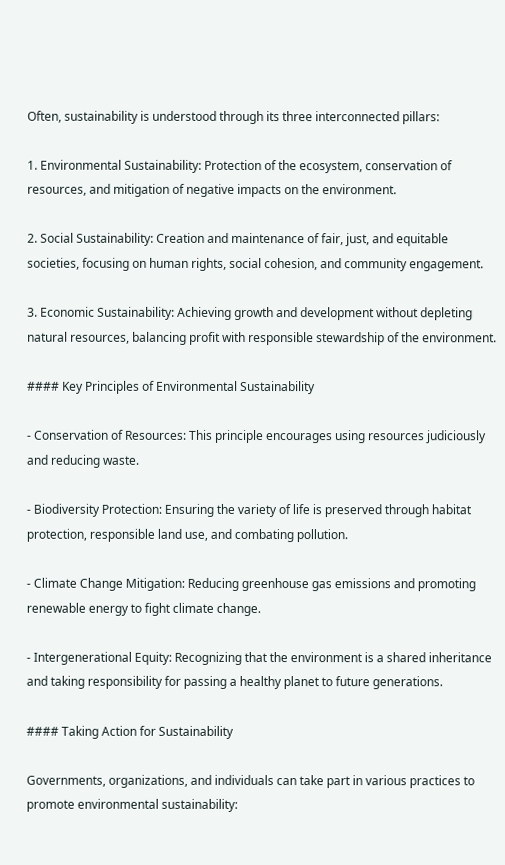Often, sustainability is understood through its three interconnected pillars:

1. Environmental Sustainability: Protection of the ecosystem, conservation of resources, and mitigation of negative impacts on the environment.

2. Social Sustainability: Creation and maintenance of fair, just, and equitable societies, focusing on human rights, social cohesion, and community engagement.

3. Economic Sustainability: Achieving growth and development without depleting natural resources, balancing profit with responsible stewardship of the environment.

#### Key Principles of Environmental Sustainability

- Conservation of Resources: This principle encourages using resources judiciously and reducing waste.

- Biodiversity Protection: Ensuring the variety of life is preserved through habitat protection, responsible land use, and combating pollution.

- Climate Change Mitigation: Reducing greenhouse gas emissions and promoting renewable energy to fight climate change.

- Intergenerational Equity: Recognizing that the environment is a shared inheritance and taking responsibility for passing a healthy planet to future generations.

#### Taking Action for Sustainability

Governments, organizations, and individuals can take part in various practices to promote environmental sustainability: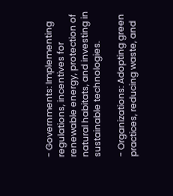- Governments: Implementing regulations, incentives for renewable energy, protection of natural habitats, and investing in sustainable technologies.

- Organizations: Adopting green practices, reducing waste, and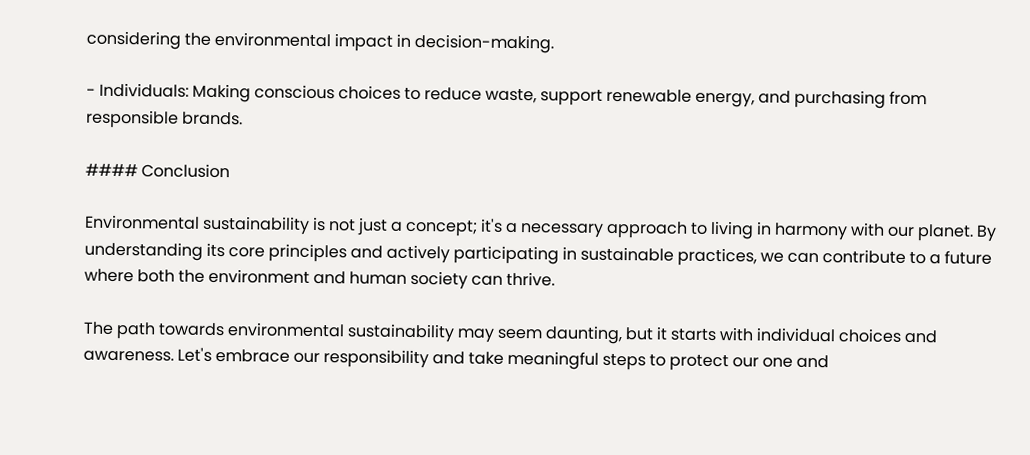considering the environmental impact in decision-making.

- Individuals: Making conscious choices to reduce waste, support renewable energy, and purchasing from responsible brands.

#### Conclusion

Environmental sustainability is not just a concept; it's a necessary approach to living in harmony with our planet. By understanding its core principles and actively participating in sustainable practices, we can contribute to a future where both the environment and human society can thrive.

The path towards environmental sustainability may seem daunting, but it starts with individual choices and awareness. Let's embrace our responsibility and take meaningful steps to protect our one and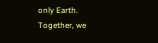only Earth. Together, we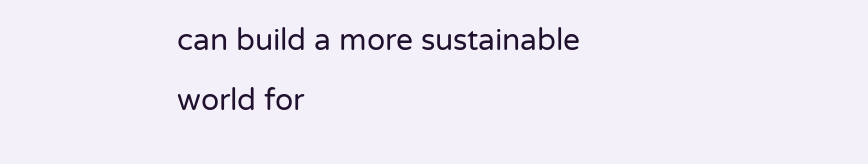can build a more sustainable world for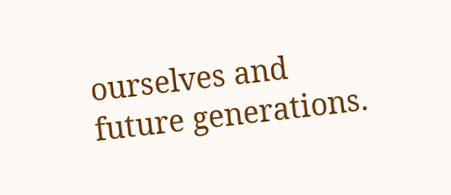ourselves and future generations.